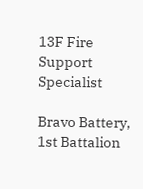13F Fire Support Specialist

Bravo Battery, 1st Battalion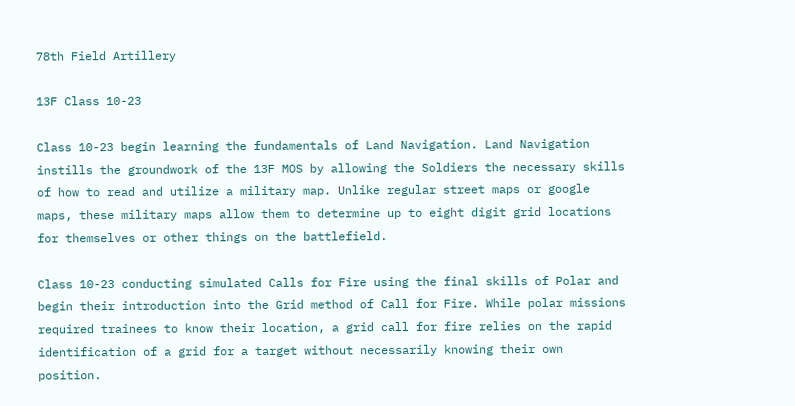78th Field Artillery

13F Class 10-23

Class 10-23 begin learning the fundamentals of Land Navigation. Land Navigation instills the groundwork of the 13F MOS by allowing the Soldiers the necessary skills of how to read and utilize a military map. Unlike regular street maps or google maps, these military maps allow them to determine up to eight digit grid locations for themselves or other things on the battlefield.

Class 10-23 conducting simulated Calls for Fire using the final skills of Polar and begin their introduction into the Grid method of Call for Fire. While polar missions required trainees to know their location, a grid call for fire relies on the rapid identification of a grid for a target without necessarily knowing their own position.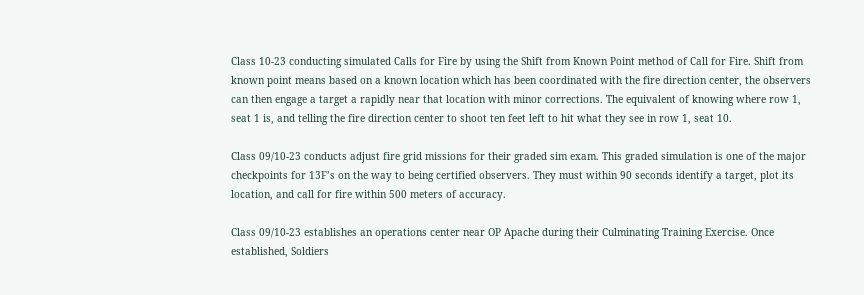Class 10-23 conducting simulated Calls for Fire by using the Shift from Known Point method of Call for Fire. Shift from known point means based on a known location which has been coordinated with the fire direction center, the observers can then engage a target a rapidly near that location with minor corrections. The equivalent of knowing where row 1, seat 1 is, and telling the fire direction center to shoot ten feet left to hit what they see in row 1, seat 10.

Class 09/10-23 conducts adjust fire grid missions for their graded sim exam. This graded simulation is one of the major checkpoints for 13F’s on the way to being certified observers. They must within 90 seconds identify a target, plot its location, and call for fire within 500 meters of accuracy.

Class 09/10-23 establishes an operations center near OP Apache during their Culminating Training Exercise. Once established, Soldiers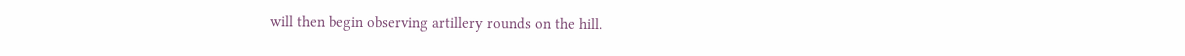will then begin observing artillery rounds on the hill.